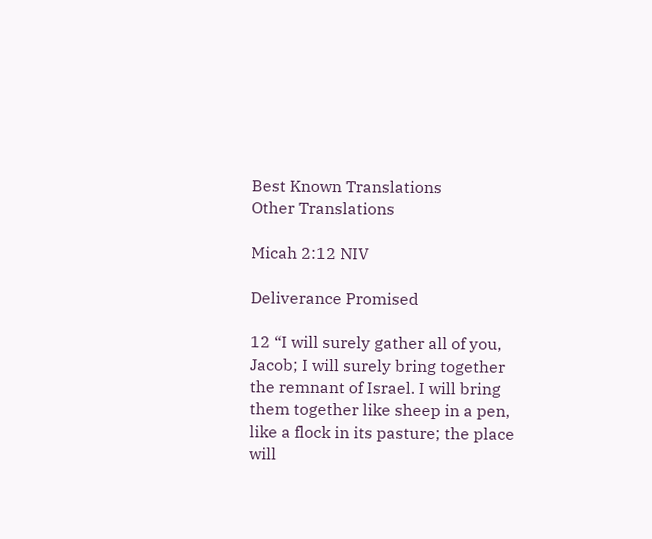Best Known Translations
Other Translations

Micah 2:12 NIV

Deliverance Promised

12 “I will surely gather all of you, Jacob; I will surely bring together the remnant of Israel. I will bring them together like sheep in a pen, like a flock in its pasture; the place will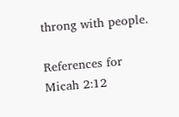throng with people.

References for Micah 2:12